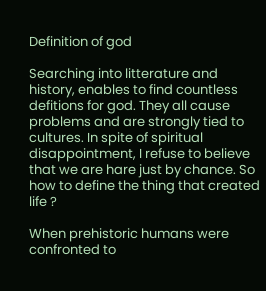Definition of god

Searching into litterature and history, enables to find countless defitions for god. They all cause problems and are strongly tied to cultures. In spite of spiritual disappointment, I refuse to believe that we are hare just by chance. So how to define the thing that created life ?

When prehistoric humans were confronted to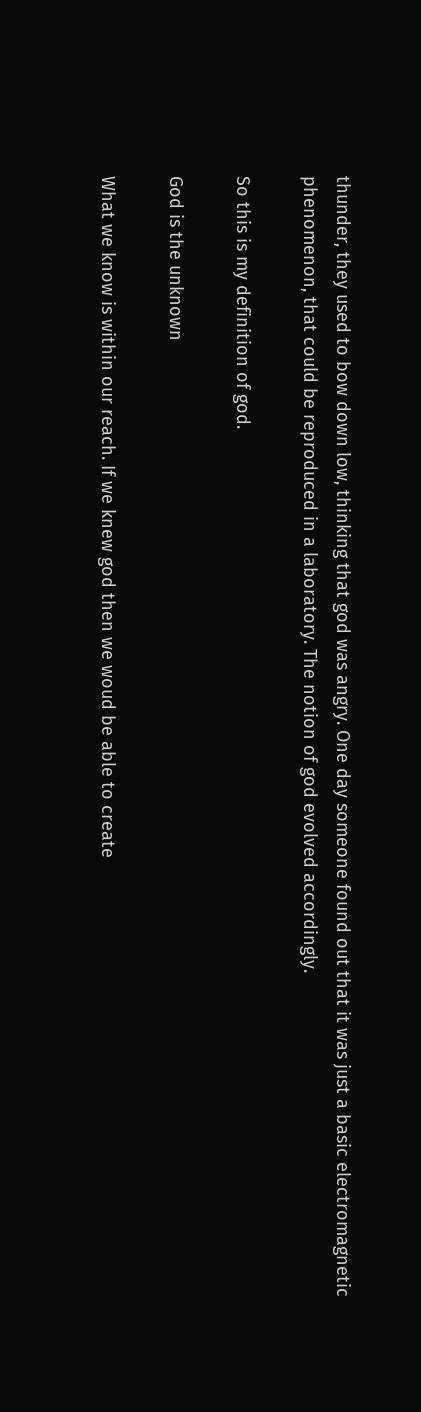thunder, they used to bow down low, thinking that god was angry. One day someone found out that it was just a basic electromagnetic phenomenon, that could be reproduced in a laboratory. The notion of god evolved accordingly.

So this is my definition of god.

God is the unknown

What we know is within our reach. If we knew god then we woud be able to create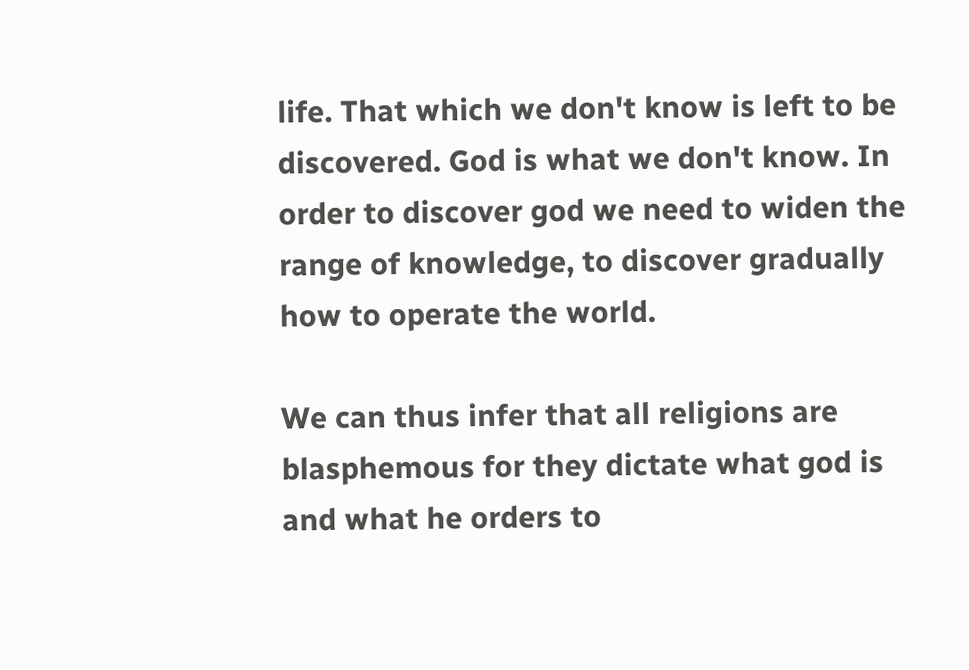life. That which we don't know is left to be discovered. God is what we don't know. In order to discover god we need to widen the range of knowledge, to discover gradually how to operate the world.

We can thus infer that all religions are blasphemous for they dictate what god is and what he orders to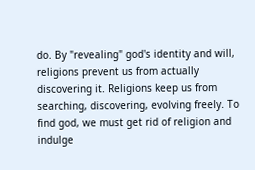do. By "revealing" god's identity and will, religions prevent us from actually discovering it. Religions keep us from searching, discovering, evolving freely. To find god, we must get rid of religion and indulge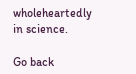wholeheartedly in science.

Go back